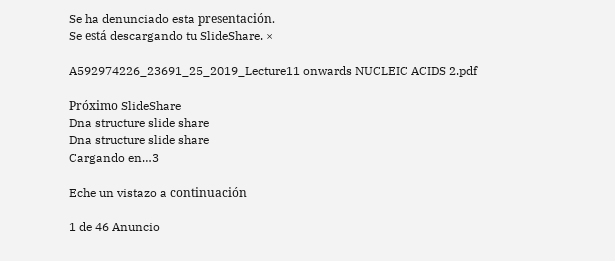Se ha denunciado esta presentación.
Se está descargando tu SlideShare. ×

A592974226_23691_25_2019_Lecture11 onwards NUCLEIC ACIDS 2.pdf

Próximo SlideShare
Dna structure slide share
Dna structure slide share
Cargando en…3

Eche un vistazo a continuación

1 de 46 Anuncio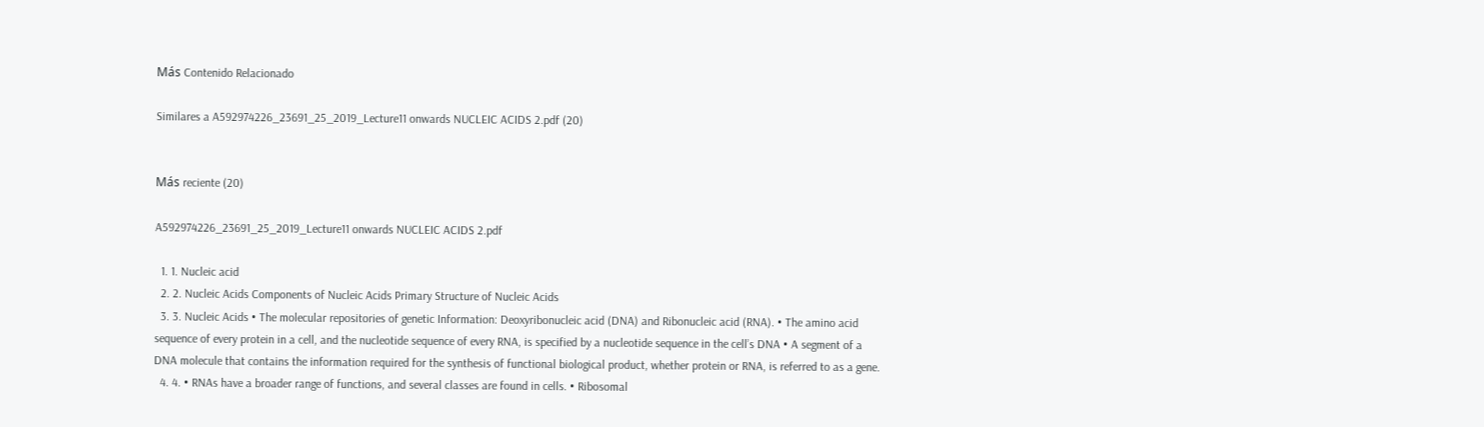Más Contenido Relacionado

Similares a A592974226_23691_25_2019_Lecture11 onwards NUCLEIC ACIDS 2.pdf (20)


Más reciente (20)

A592974226_23691_25_2019_Lecture11 onwards NUCLEIC ACIDS 2.pdf

  1. 1. Nucleic acid
  2. 2. Nucleic Acids Components of Nucleic Acids Primary Structure of Nucleic Acids
  3. 3. Nucleic Acids • The molecular repositories of genetic Information: Deoxyribonucleic acid (DNA) and Ribonucleic acid (RNA). • The amino acid sequence of every protein in a cell, and the nucleotide sequence of every RNA, is specified by a nucleotide sequence in the cell’s DNA • A segment of a DNA molecule that contains the information required for the synthesis of functional biological product, whether protein or RNA, is referred to as a gene.
  4. 4. • RNAs have a broader range of functions, and several classes are found in cells. • Ribosomal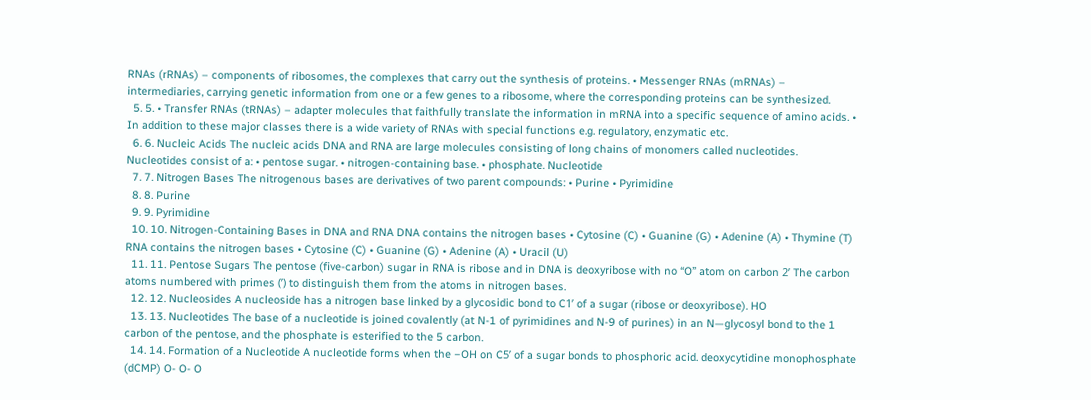RNAs (rRNAs) – components of ribosomes, the complexes that carry out the synthesis of proteins. • Messenger RNAs (mRNAs) – intermediaries, carrying genetic information from one or a few genes to a ribosome, where the corresponding proteins can be synthesized.
  5. 5. • Transfer RNAs (tRNAs) – adapter molecules that faithfully translate the information in mRNA into a specific sequence of amino acids. • In addition to these major classes there is a wide variety of RNAs with special functions e.g. regulatory, enzymatic etc.
  6. 6. Nucleic Acids The nucleic acids DNA and RNA are large molecules consisting of long chains of monomers called nucleotides. Nucleotides consist of a: • pentose sugar. • nitrogen-containing base. • phosphate. Nucleotide
  7. 7. Nitrogen Bases The nitrogenous bases are derivatives of two parent compounds: • Purine • Pyrimidine
  8. 8. Purine
  9. 9. Pyrimidine
  10. 10. Nitrogen-Containing Bases in DNA and RNA DNA contains the nitrogen bases • Cytosine (C) • Guanine (G) • Adenine (A) • Thymine (T) RNA contains the nitrogen bases • Cytosine (C) • Guanine (G) • Adenine (A) • Uracil (U)
  11. 11. Pentose Sugars The pentose (five-carbon) sugar in RNA is ribose and in DNA is deoxyribose with no “O” atom on carbon 2ʹ The carbon atoms numbered with primes (ʹ) to distinguish them from the atoms in nitrogen bases.
  12. 12. Nucleosides A nucleoside has a nitrogen base linked by a glycosidic bond to C1ʹ of a sugar (ribose or deoxyribose). HO
  13. 13. Nucleotides The base of a nucleotide is joined covalently (at N-1 of pyrimidines and N-9 of purines) in an N—glycosyl bond to the 1 carbon of the pentose, and the phosphate is esterified to the 5 carbon.
  14. 14. Formation of a Nucleotide A nucleotide forms when the −OH on C5ʹ of a sugar bonds to phosphoric acid. deoxycytidine monophosphate (dCMP) O- O- O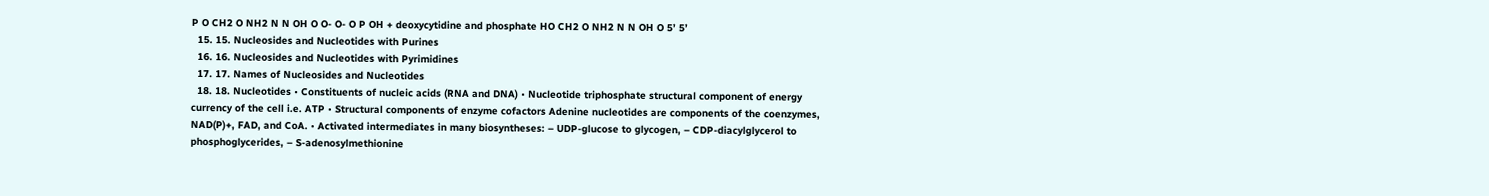P O CH2 O NH2 N N OH O O- O- O P OH + deoxycytidine and phosphate HO CH2 O NH2 N N OH O 5’ 5’
  15. 15. Nucleosides and Nucleotides with Purines
  16. 16. Nucleosides and Nucleotides with Pyrimidines
  17. 17. Names of Nucleosides and Nucleotides
  18. 18. Nucleotides • Constituents of nucleic acids (RNA and DNA) • Nucleotide triphosphate structural component of energy currency of the cell i.e. ATP • Structural components of enzyme cofactors Adenine nucleotides are components of the coenzymes, NAD(P)+, FAD, and CoA. • Activated intermediates in many biosyntheses: – UDP-glucose to glycogen, – CDP-diacylglycerol to phosphoglycerides, – S-adenosylmethionine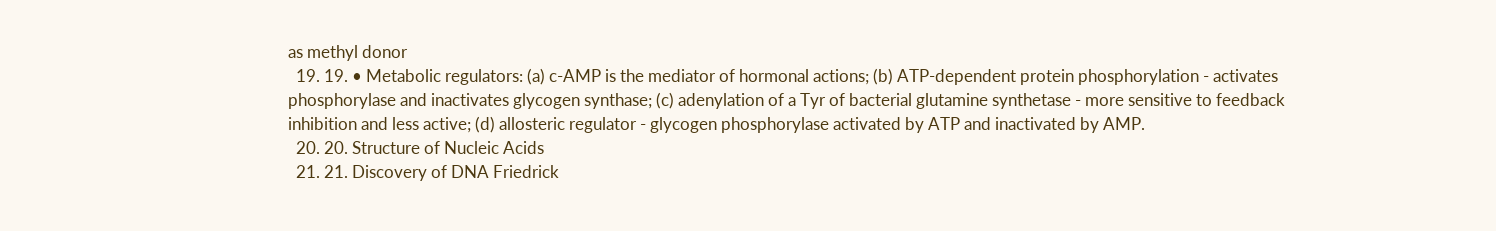as methyl donor
  19. 19. • Metabolic regulators: (a) c-AMP is the mediator of hormonal actions; (b) ATP-dependent protein phosphorylation - activates phosphorylase and inactivates glycogen synthase; (c) adenylation of a Tyr of bacterial glutamine synthetase - more sensitive to feedback inhibition and less active; (d) allosteric regulator - glycogen phosphorylase activated by ATP and inactivated by AMP.
  20. 20. Structure of Nucleic Acids
  21. 21. Discovery of DNA Friedrick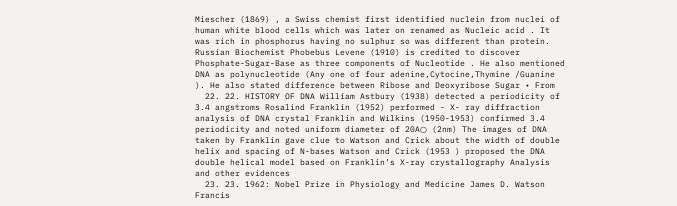Miescher (1869) , a Swiss chemist first identified nuclein from nuclei of human white blood cells which was later on renamed as Nucleic acid . It was rich in phosphorus having no sulphur so was different than protein. Russian Biochemist Phobebus Levene (1910) is credited to discover Phosphate-Sugar-Base as three components of Nucleotide . He also mentioned DNA as polynucleotide (Any one of four adenine,Cytocine,Thymine /Guanine ). He also stated difference between Ribose and Deoxyribose Sugar • From
  22. 22. HISTORY OF DNA William Astbury (1938) detected a periodicity of 3.4 angstroms Rosalind Franklin (1952) performed - X- ray diffraction analysis of DNA crystal Franklin and Wilkins (1950-1953) confirmed 3.4 periodicity and noted uniform diameter of 20A○ (2nm) The images of DNA taken by Franklin gave clue to Watson and Crick about the width of double helix and spacing of N-bases Watson and Crick (1953 ) proposed the DNA double helical model based on Franklin’s X-ray crystallography Analysis and other evidences
  23. 23. 1962: Nobel Prize in Physiology and Medicine James D. Watson Francis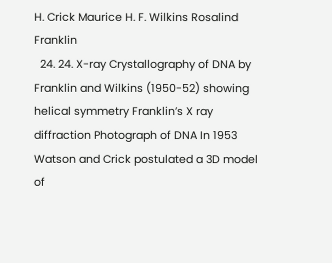H. Crick Maurice H. F. Wilkins Rosalind Franklin
  24. 24. X-ray Crystallography of DNA by Franklin and Wilkins (1950-52) showing helical symmetry Franklin’s X ray diffraction Photograph of DNA In 1953 Watson and Crick postulated a 3D model of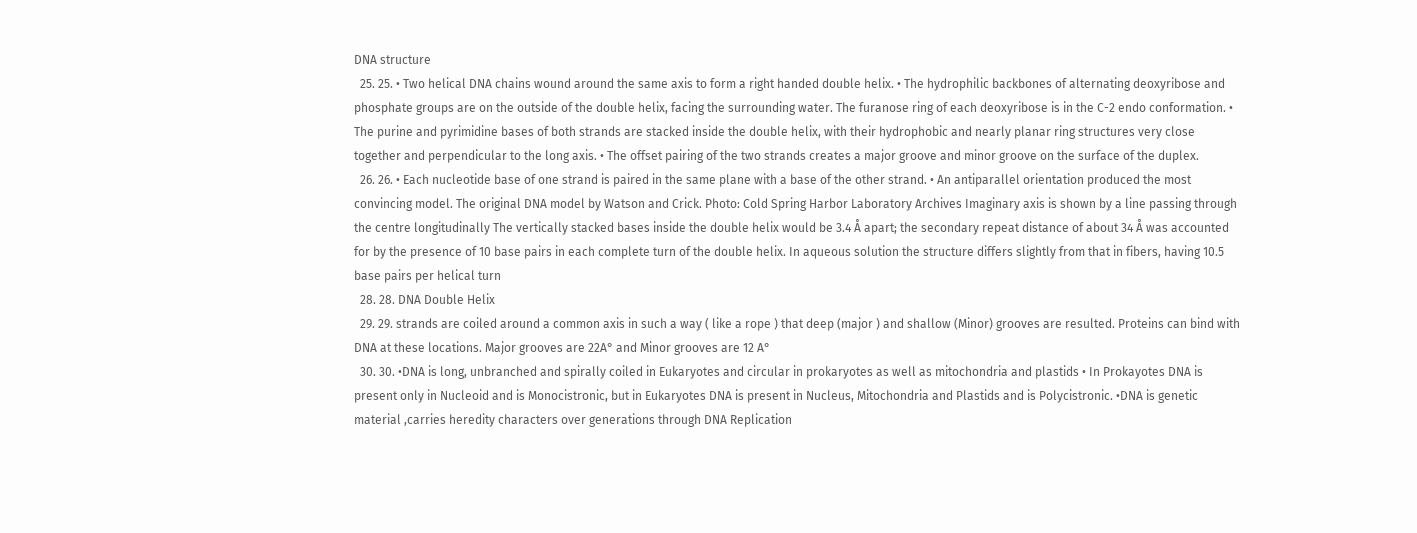DNA structure
  25. 25. • Two helical DNA chains wound around the same axis to form a right handed double helix. • The hydrophilic backbones of alternating deoxyribose and phosphate groups are on the outside of the double helix, facing the surrounding water. The furanose ring of each deoxyribose is in the C-2 endo conformation. • The purine and pyrimidine bases of both strands are stacked inside the double helix, with their hydrophobic and nearly planar ring structures very close together and perpendicular to the long axis. • The offset pairing of the two strands creates a major groove and minor groove on the surface of the duplex.
  26. 26. • Each nucleotide base of one strand is paired in the same plane with a base of the other strand. • An antiparallel orientation produced the most convincing model. The original DNA model by Watson and Crick. Photo: Cold Spring Harbor Laboratory Archives Imaginary axis is shown by a line passing through the centre longitudinally The vertically stacked bases inside the double helix would be 3.4 Å apart; the secondary repeat distance of about 34 Å was accounted for by the presence of 10 base pairs in each complete turn of the double helix. In aqueous solution the structure differs slightly from that in fibers, having 10.5 base pairs per helical turn
  28. 28. DNA Double Helix
  29. 29. strands are coiled around a common axis in such a way ( like a rope ) that deep (major ) and shallow (Minor) grooves are resulted. Proteins can bind with DNA at these locations. Major grooves are 22A° and Minor grooves are 12 A°
  30. 30. •DNA is long, unbranched and spirally coiled in Eukaryotes and circular in prokaryotes as well as mitochondria and plastids • In Prokayotes DNA is present only in Nucleoid and is Monocistronic, but in Eukaryotes DNA is present in Nucleus, Mitochondria and Plastids and is Polycistronic. •DNA is genetic material ,carries heredity characters over generations through DNA Replication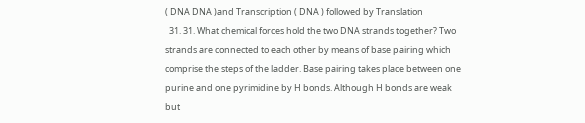( DNA DNA )and Transcription ( DNA ) followed by Translation
  31. 31. What chemical forces hold the two DNA strands together? Two strands are connected to each other by means of base pairing which comprise the steps of the ladder. Base pairing takes place between one purine and one pyrimidine by H bonds. Although H bonds are weak but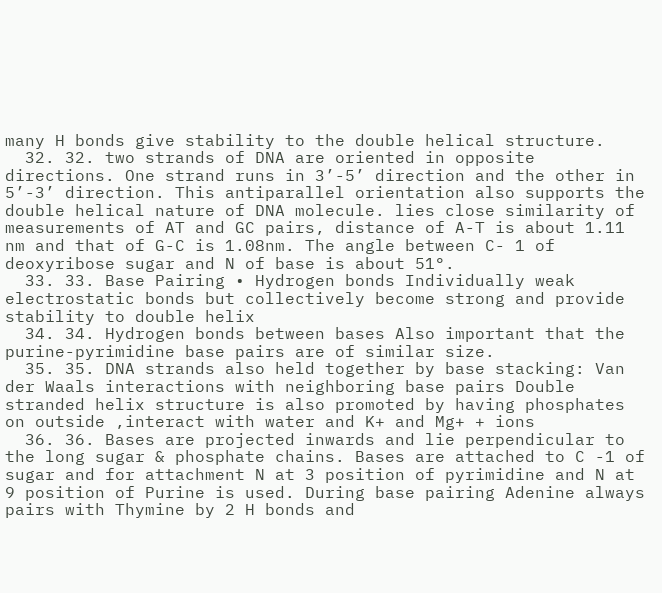many H bonds give stability to the double helical structure.
  32. 32. two strands of DNA are oriented in opposite directions. One strand runs in 3’-5’ direction and the other in 5’-3’ direction. This antiparallel orientation also supports the double helical nature of DNA molecule. lies close similarity of measurements of AT and GC pairs, distance of A-T is about 1.11 nm and that of G-C is 1.08nm. The angle between C- 1 of deoxyribose sugar and N of base is about 51°.
  33. 33. Base Pairing • Hydrogen bonds Individually weak electrostatic bonds but collectively become strong and provide stability to double helix
  34. 34. Hydrogen bonds between bases Also important that the purine-pyrimidine base pairs are of similar size.
  35. 35. DNA strands also held together by base stacking: Van der Waals interactions with neighboring base pairs Double stranded helix structure is also promoted by having phosphates on outside ,interact with water and K+ and Mg+ + ions
  36. 36. Bases are projected inwards and lie perpendicular to the long sugar & phosphate chains. Bases are attached to C -1 of sugar and for attachment N at 3 position of pyrimidine and N at 9 position of Purine is used. During base pairing Adenine always pairs with Thymine by 2 H bonds and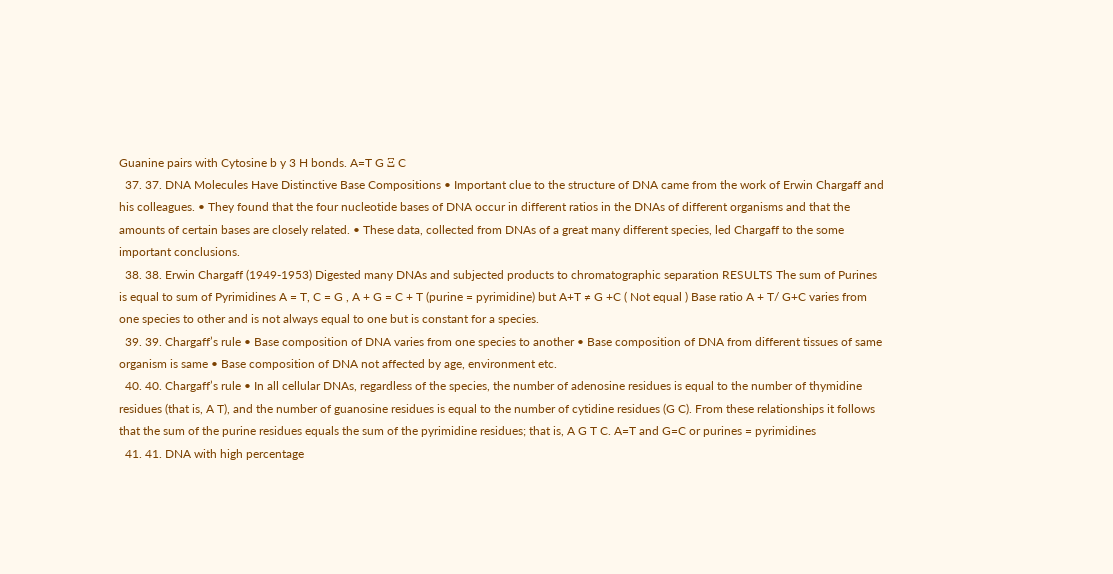Guanine pairs with Cytosine b y 3 H bonds. A=T G Ξ C
  37. 37. DNA Molecules Have Distinctive Base Compositions • Important clue to the structure of DNA came from the work of Erwin Chargaff and his colleagues. • They found that the four nucleotide bases of DNA occur in different ratios in the DNAs of different organisms and that the amounts of certain bases are closely related. • These data, collected from DNAs of a great many different species, led Chargaff to the some important conclusions.
  38. 38. Erwin Chargaff (1949-1953) Digested many DNAs and subjected products to chromatographic separation RESULTS The sum of Purines is equal to sum of Pyrimidines A = T, C = G , A + G = C + T (purine = pyrimidine) but A+T ≠ G +C ( Not equal ) Base ratio A + T/ G+C varies from one species to other and is not always equal to one but is constant for a species.
  39. 39. Chargaff’s rule • Base composition of DNA varies from one species to another • Base composition of DNA from different tissues of same organism is same • Base composition of DNA not affected by age, environment etc.
  40. 40. Chargaff’s rule • In all cellular DNAs, regardless of the species, the number of adenosine residues is equal to the number of thymidine residues (that is, A T), and the number of guanosine residues is equal to the number of cytidine residues (G C). From these relationships it follows that the sum of the purine residues equals the sum of the pyrimidine residues; that is, A G T C. A=T and G=C or purines = pyrimidines
  41. 41. DNA with high percentage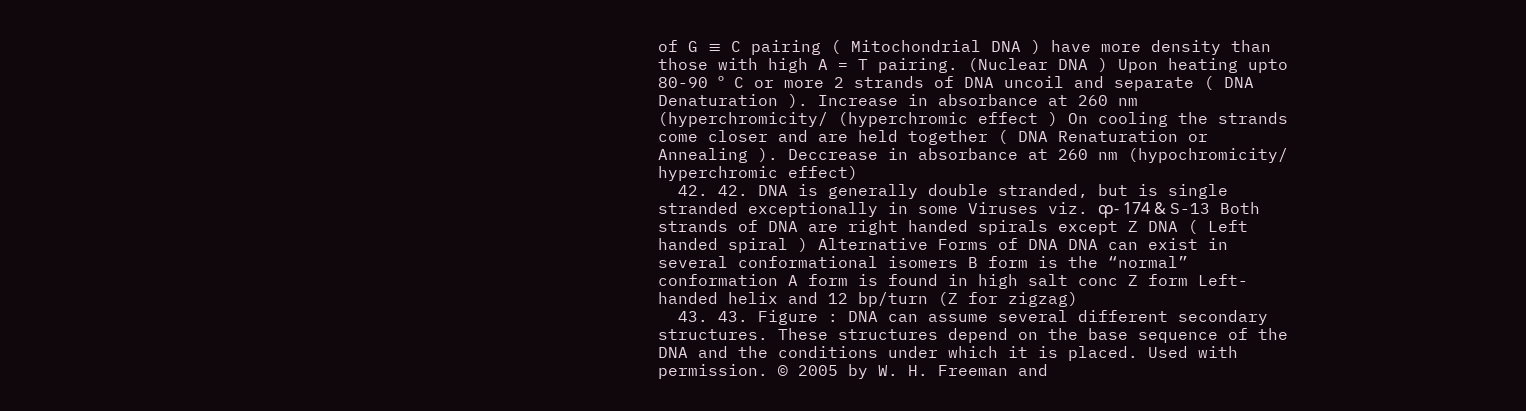of G ≡ C pairing ( Mitochondrial DNA ) have more density than those with high A = T pairing. (Nuclear DNA ) Upon heating upto 80-90 º C or more 2 strands of DNA uncoil and separate ( DNA Denaturation ). Increase in absorbance at 260 nm (hyperchromicity/ (hyperchromic effect ) On cooling the strands come closer and are held together ( DNA Renaturation or Annealing ). Deccrease in absorbance at 260 nm (hypochromicity/ hyperchromic effect)
  42. 42. DNA is generally double stranded, but is single stranded exceptionally in some Viruses viz. ȹ- 174 & S-13 Both strands of DNA are right handed spirals except Z DNA ( Left handed spiral ) Alternative Forms of DNA DNA can exist in several conformational isomers B form is the “normal” conformation A form is found in high salt conc Z form Left-handed helix and 12 bp/turn (Z for zigzag)
  43. 43. Figure : DNA can assume several different secondary structures. These structures depend on the base sequence of the DNA and the conditions under which it is placed. Used with permission. © 2005 by W. H. Freeman and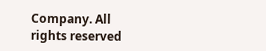Company. All rights reserved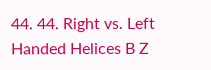44. 44. Right vs. Left Handed Helices B Z